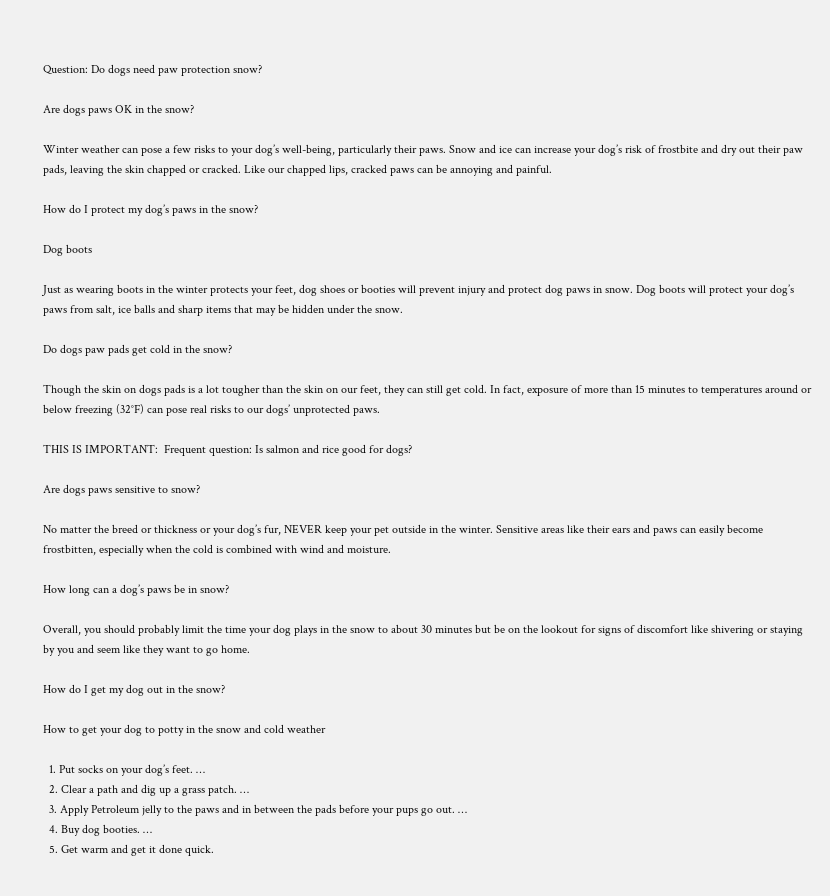Question: Do dogs need paw protection snow?

Are dogs paws OK in the snow?

Winter weather can pose a few risks to your dog’s well-being, particularly their paws. Snow and ice can increase your dog’s risk of frostbite and dry out their paw pads, leaving the skin chapped or cracked. Like our chapped lips, cracked paws can be annoying and painful.

How do I protect my dog’s paws in the snow?

Dog boots

Just as wearing boots in the winter protects your feet, dog shoes or booties will prevent injury and protect dog paws in snow. Dog boots will protect your dog’s paws from salt, ice balls and sharp items that may be hidden under the snow.

Do dogs paw pads get cold in the snow?

Though the skin on dogs pads is a lot tougher than the skin on our feet, they can still get cold. In fact, exposure of more than 15 minutes to temperatures around or below freezing (32°F) can pose real risks to our dogs’ unprotected paws.

THIS IS IMPORTANT:  Frequent question: Is salmon and rice good for dogs?

Are dogs paws sensitive to snow?

No matter the breed or thickness or your dog’s fur, NEVER keep your pet outside in the winter. Sensitive areas like their ears and paws can easily become frostbitten, especially when the cold is combined with wind and moisture.

How long can a dog’s paws be in snow?

Overall, you should probably limit the time your dog plays in the snow to about 30 minutes but be on the lookout for signs of discomfort like shivering or staying by you and seem like they want to go home.

How do I get my dog out in the snow?

How to get your dog to potty in the snow and cold weather

  1. Put socks on your dog’s feet. …
  2. Clear a path and dig up a grass patch. …
  3. Apply Petroleum jelly to the paws and in between the pads before your pups go out. …
  4. Buy dog booties. …
  5. Get warm and get it done quick.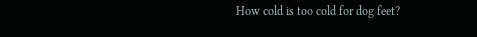How cold is too cold for dog feet?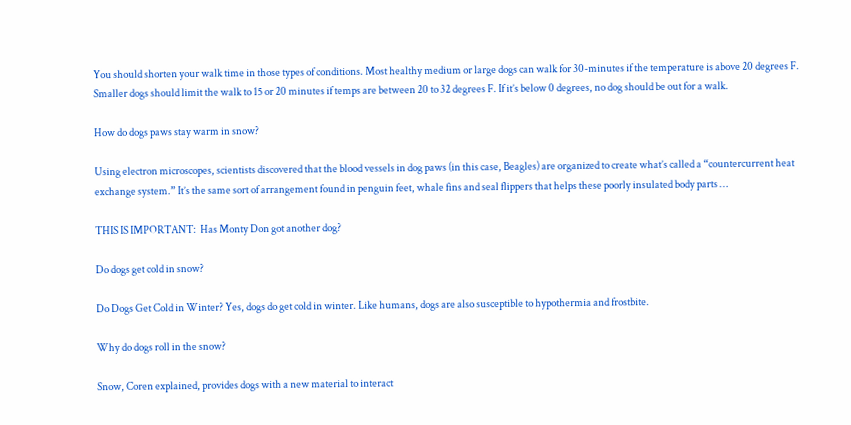You should shorten your walk time in those types of conditions. Most healthy medium or large dogs can walk for 30-minutes if the temperature is above 20 degrees F. Smaller dogs should limit the walk to 15 or 20 minutes if temps are between 20 to 32 degrees F. If it’s below 0 degrees, no dog should be out for a walk.

How do dogs paws stay warm in snow?

Using electron microscopes, scientists discovered that the blood vessels in dog paws (in this case, Beagles) are organized to create what’s called a “countercurrent heat exchange system.” It’s the same sort of arrangement found in penguin feet, whale fins and seal flippers that helps these poorly insulated body parts …

THIS IS IMPORTANT:  Has Monty Don got another dog?

Do dogs get cold in snow?

Do Dogs Get Cold in Winter? Yes, dogs do get cold in winter. Like humans, dogs are also susceptible to hypothermia and frostbite.

Why do dogs roll in the snow?

Snow, Coren explained, provides dogs with a new material to interact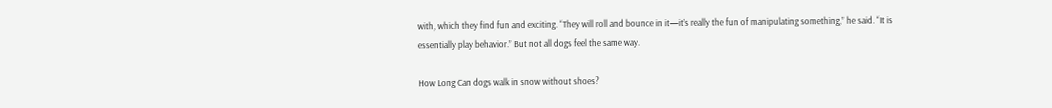with, which they find fun and exciting. “They will roll and bounce in it—it’s really the fun of manipulating something,” he said. “It is essentially play behavior.” But not all dogs feel the same way.

How Long Can dogs walk in snow without shoes?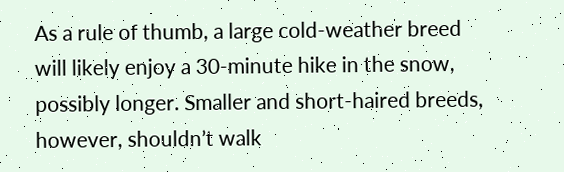As a rule of thumb, a large cold-weather breed will likely enjoy a 30-minute hike in the snow, possibly longer. Smaller and short-haired breeds, however, shouldn’t walk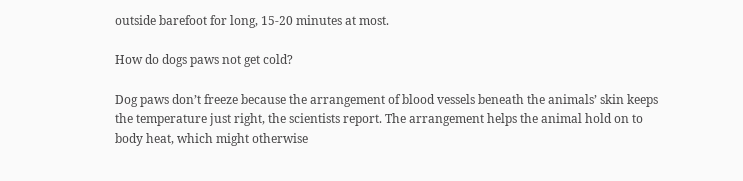outside barefoot for long, 15-20 minutes at most.

How do dogs paws not get cold?

Dog paws don’t freeze because the arrangement of blood vessels beneath the animals’ skin keeps the temperature just right, the scientists report. The arrangement helps the animal hold on to body heat, which might otherwise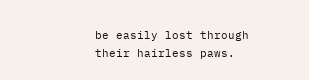be easily lost through their hairless paws.